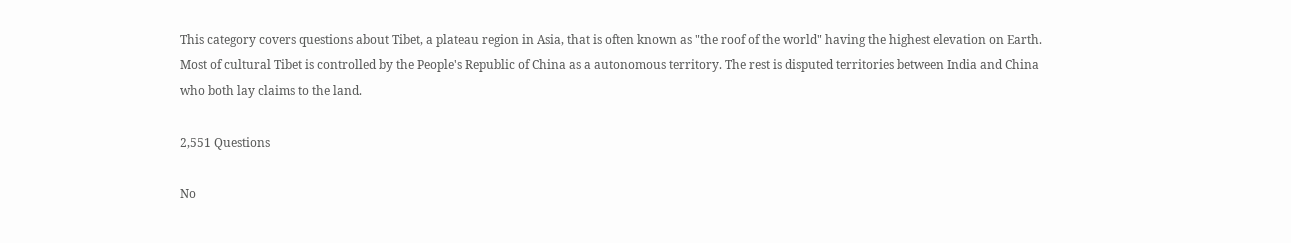This category covers questions about Tibet, a plateau region in Asia, that is often known as "the roof of the world" having the highest elevation on Earth. Most of cultural Tibet is controlled by the People's Republic of China as a autonomous territory. The rest is disputed territories between India and China who both lay claims to the land.

2,551 Questions

No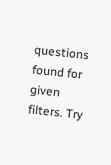questions found for given filters. Try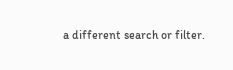a different search or filter.